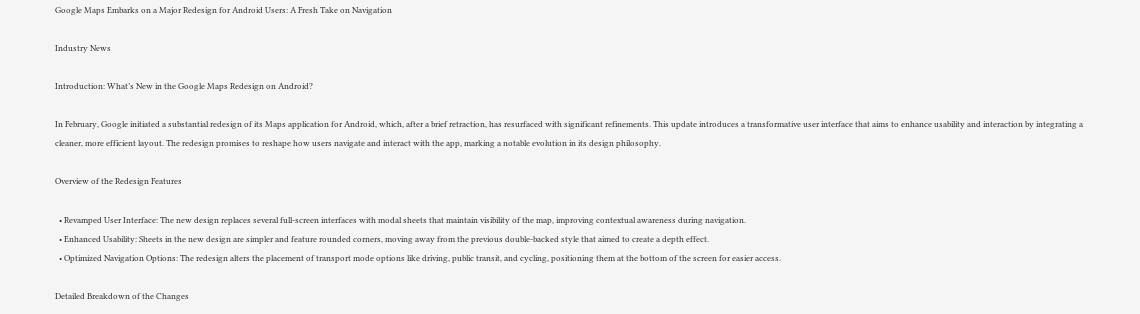Google Maps Embarks on a Major Redesign for Android Users: A Fresh Take on Navigation

Industry News

Introduction: What’s New in the Google Maps Redesign on Android?

In February, Google initiated a substantial redesign of its Maps application for Android, which, after a brief retraction, has resurfaced with significant refinements. This update introduces a transformative user interface that aims to enhance usability and interaction by integrating a cleaner, more efficient layout. The redesign promises to reshape how users navigate and interact with the app, marking a notable evolution in its design philosophy.

Overview of the Redesign Features

  • Revamped User Interface: The new design replaces several full-screen interfaces with modal sheets that maintain visibility of the map, improving contextual awareness during navigation.
  • Enhanced Usability: Sheets in the new design are simpler and feature rounded corners, moving away from the previous double-backed style that aimed to create a depth effect.
  • Optimized Navigation Options: The redesign alters the placement of transport mode options like driving, public transit, and cycling, positioning them at the bottom of the screen for easier access.

Detailed Breakdown of the Changes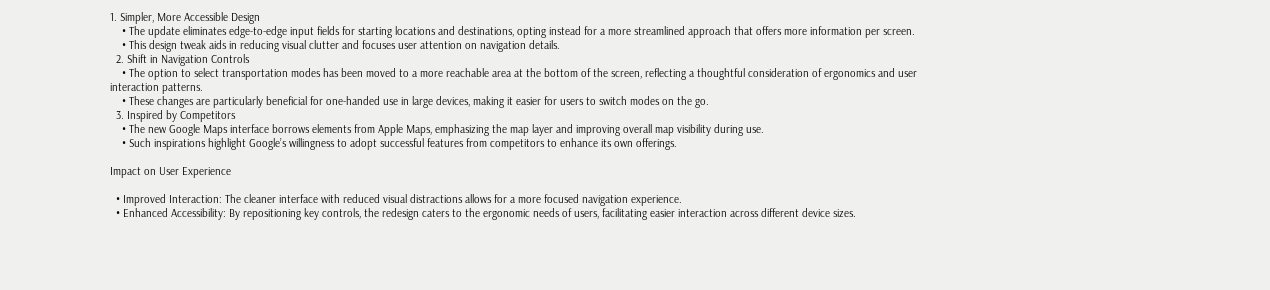1. Simpler, More Accessible Design
    • The update eliminates edge-to-edge input fields for starting locations and destinations, opting instead for a more streamlined approach that offers more information per screen.
    • This design tweak aids in reducing visual clutter and focuses user attention on navigation details.
  2. Shift in Navigation Controls
    • The option to select transportation modes has been moved to a more reachable area at the bottom of the screen, reflecting a thoughtful consideration of ergonomics and user interaction patterns.
    • These changes are particularly beneficial for one-handed use in large devices, making it easier for users to switch modes on the go.
  3. Inspired by Competitors
    • The new Google Maps interface borrows elements from Apple Maps, emphasizing the map layer and improving overall map visibility during use.
    • Such inspirations highlight Google’s willingness to adopt successful features from competitors to enhance its own offerings.

Impact on User Experience

  • Improved Interaction: The cleaner interface with reduced visual distractions allows for a more focused navigation experience.
  • Enhanced Accessibility: By repositioning key controls, the redesign caters to the ergonomic needs of users, facilitating easier interaction across different device sizes.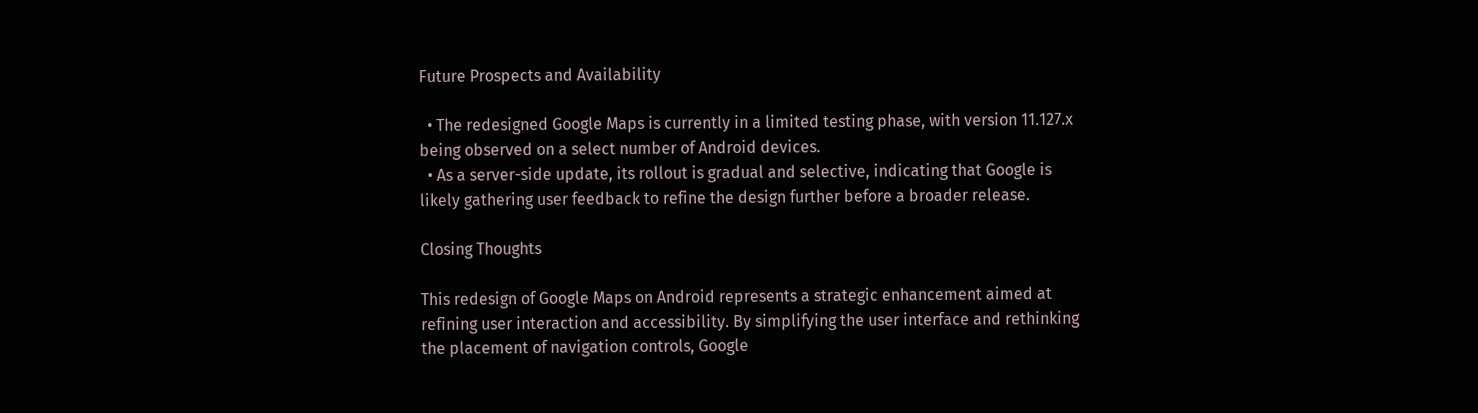Future Prospects and Availability

  • The redesigned Google Maps is currently in a limited testing phase, with version 11.127.x being observed on a select number of Android devices.
  • As a server-side update, its rollout is gradual and selective, indicating that Google is likely gathering user feedback to refine the design further before a broader release.

Closing Thoughts

This redesign of Google Maps on Android represents a strategic enhancement aimed at refining user interaction and accessibility. By simplifying the user interface and rethinking the placement of navigation controls, Google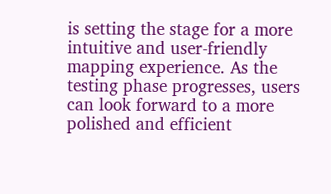is setting the stage for a more intuitive and user-friendly mapping experience. As the testing phase progresses, users can look forward to a more polished and efficient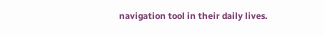navigation tool in their daily lives.